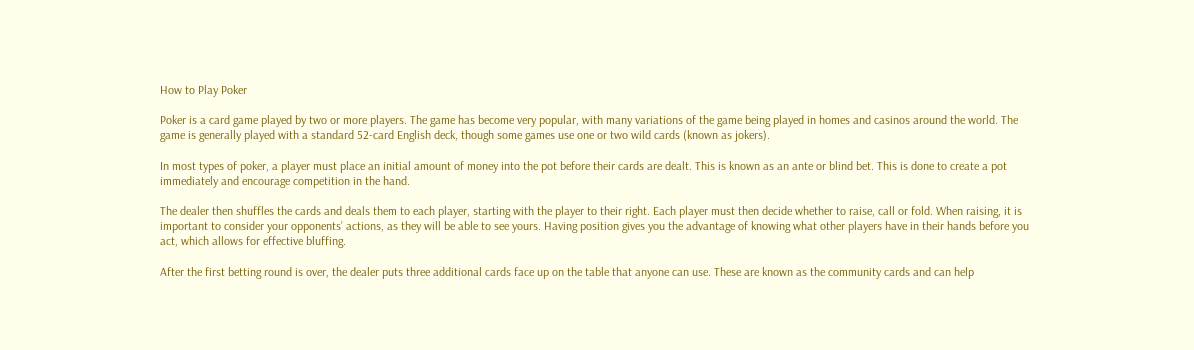How to Play Poker

Poker is a card game played by two or more players. The game has become very popular, with many variations of the game being played in homes and casinos around the world. The game is generally played with a standard 52-card English deck, though some games use one or two wild cards (known as jokers).

In most types of poker, a player must place an initial amount of money into the pot before their cards are dealt. This is known as an ante or blind bet. This is done to create a pot immediately and encourage competition in the hand.

The dealer then shuffles the cards and deals them to each player, starting with the player to their right. Each player must then decide whether to raise, call or fold. When raising, it is important to consider your opponents’ actions, as they will be able to see yours. Having position gives you the advantage of knowing what other players have in their hands before you act, which allows for effective bluffing.

After the first betting round is over, the dealer puts three additional cards face up on the table that anyone can use. These are known as the community cards and can help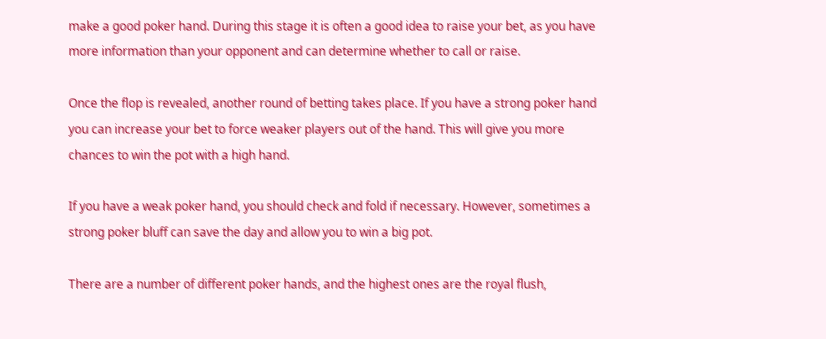make a good poker hand. During this stage it is often a good idea to raise your bet, as you have more information than your opponent and can determine whether to call or raise.

Once the flop is revealed, another round of betting takes place. If you have a strong poker hand you can increase your bet to force weaker players out of the hand. This will give you more chances to win the pot with a high hand.

If you have a weak poker hand, you should check and fold if necessary. However, sometimes a strong poker bluff can save the day and allow you to win a big pot.

There are a number of different poker hands, and the highest ones are the royal flush,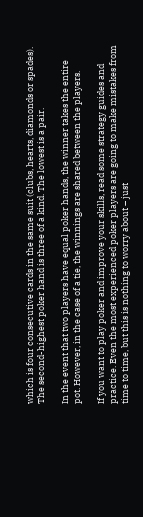which is four consecutive cards in the same suit (clubs, hearts, diamonds or spades). The second-highest poker hand is three of a kind. The lowest is a pair.

In the event that two players have equal poker hands, the winner takes the entire pot. However, in the case of a tie, the winnings are shared between the players.

If you want to play poker and improve your skills, read some strategy guides and practice. Even the most experienced poker players are going to make mistakes from time to time, but this is nothing to worry about – just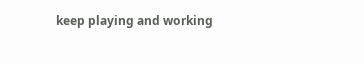keep playing and working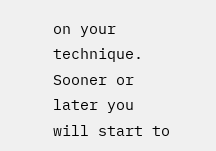on your technique. Sooner or later you will start to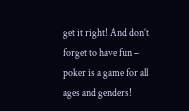get it right! And don’t forget to have fun – poker is a game for all ages and genders!